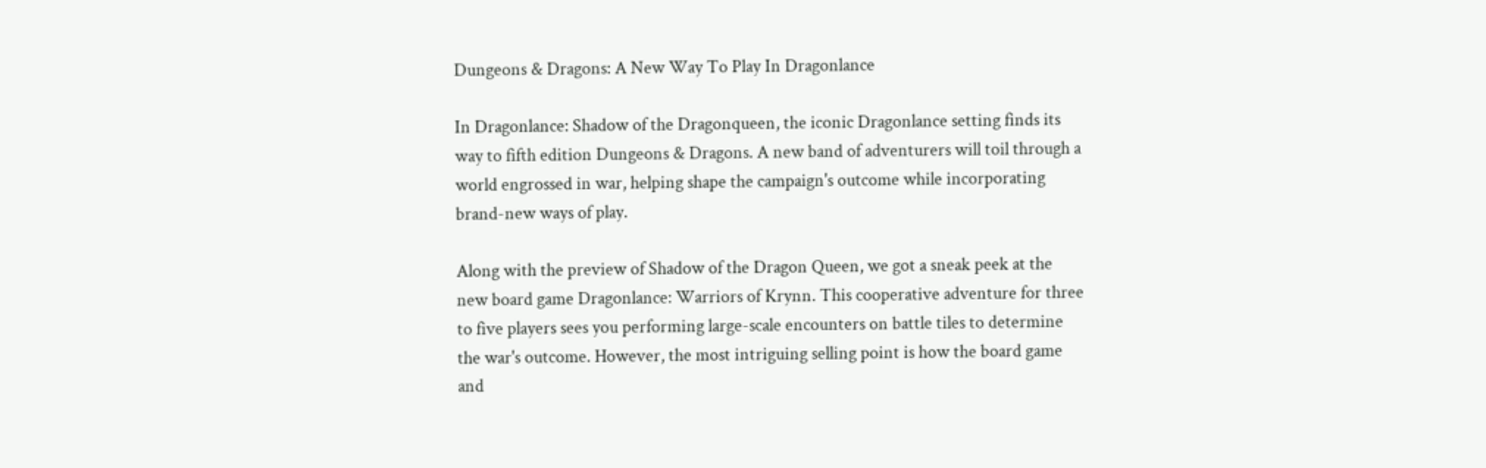Dungeons & Dragons: A New Way To Play In Dragonlance

In Dragonlance: Shadow of the Dragonqueen, the iconic Dragonlance setting finds its way to fifth edition Dungeons & Dragons. A new band of adventurers will toil through a world engrossed in war, helping shape the campaign's outcome while incorporating brand-new ways of play.

Along with the preview of Shadow of the Dragon Queen, we got a sneak peek at the new board game Dragonlance: Warriors of Krynn. This cooperative adventure for three to five players sees you performing large-scale encounters on battle tiles to determine the war's outcome. However, the most intriguing selling point is how the board game and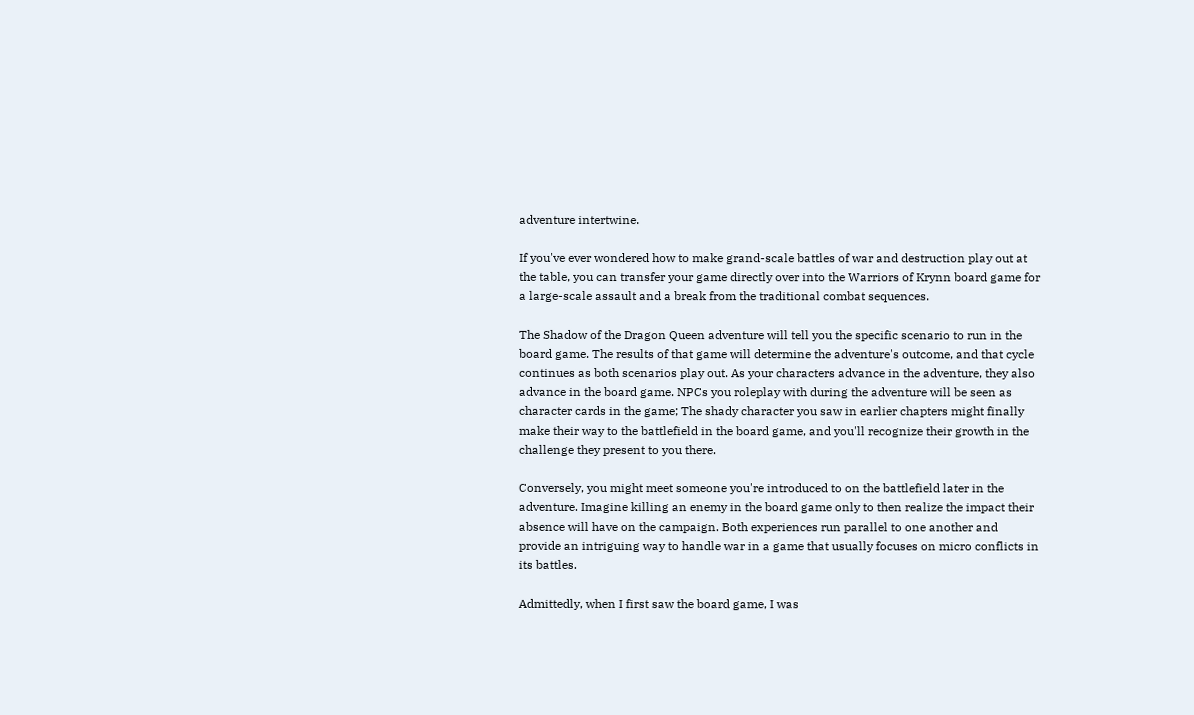adventure intertwine.

If you've ever wondered how to make grand-scale battles of war and destruction play out at the table, you can transfer your game directly over into the Warriors of Krynn board game for a large-scale assault and a break from the traditional combat sequences.

The Shadow of the Dragon Queen adventure will tell you the specific scenario to run in the board game. The results of that game will determine the adventure's outcome, and that cycle continues as both scenarios play out. As your characters advance in the adventure, they also advance in the board game. NPCs you roleplay with during the adventure will be seen as character cards in the game; The shady character you saw in earlier chapters might finally make their way to the battlefield in the board game, and you'll recognize their growth in the challenge they present to you there.

Conversely, you might meet someone you're introduced to on the battlefield later in the adventure. Imagine killing an enemy in the board game only to then realize the impact their absence will have on the campaign. Both experiences run parallel to one another and provide an intriguing way to handle war in a game that usually focuses on micro conflicts in its battles.

Admittedly, when I first saw the board game, I was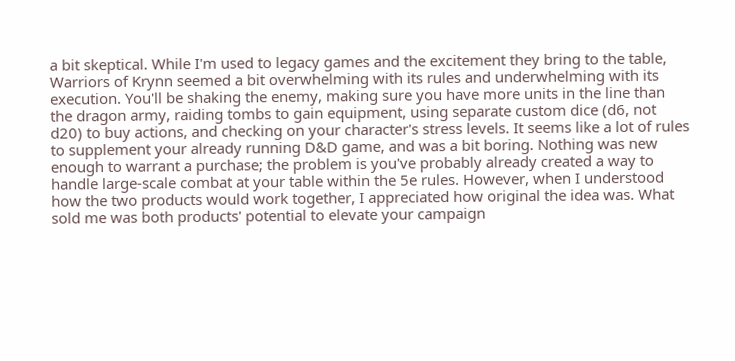a bit skeptical. While I'm used to legacy games and the excitement they bring to the table, Warriors of Krynn seemed a bit overwhelming with its rules and underwhelming with its execution. You'll be shaking the enemy, making sure you have more units in the line than the dragon army, raiding tombs to gain equipment, using separate custom dice (d6, not d20) to buy actions, and checking on your character's stress levels. It seems like a lot of rules to supplement your already running D&D game, and was a bit boring. Nothing was new enough to warrant a purchase; the problem is you've probably already created a way to handle large-scale combat at your table within the 5e rules. However, when I understood how the two products would work together, I appreciated how original the idea was. What sold me was both products' potential to elevate your campaign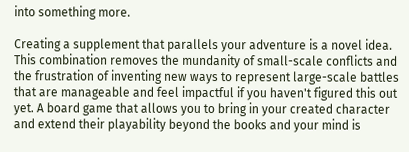into something more.

Creating a supplement that parallels your adventure is a novel idea. This combination removes the mundanity of small-scale conflicts and the frustration of inventing new ways to represent large-scale battles that are manageable and feel impactful if you haven't figured this out yet. A board game that allows you to bring in your created character and extend their playability beyond the books and your mind is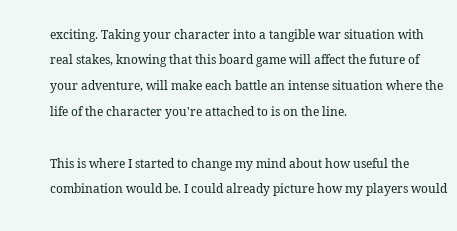exciting. Taking your character into a tangible war situation with real stakes, knowing that this board game will affect the future of your adventure, will make each battle an intense situation where the life of the character you're attached to is on the line.

This is where I started to change my mind about how useful the combination would be. I could already picture how my players would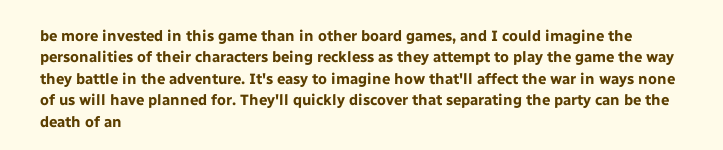be more invested in this game than in other board games, and I could imagine the personalities of their characters being reckless as they attempt to play the game the way they battle in the adventure. It's easy to imagine how that'll affect the war in ways none of us will have planned for. They'll quickly discover that separating the party can be the death of an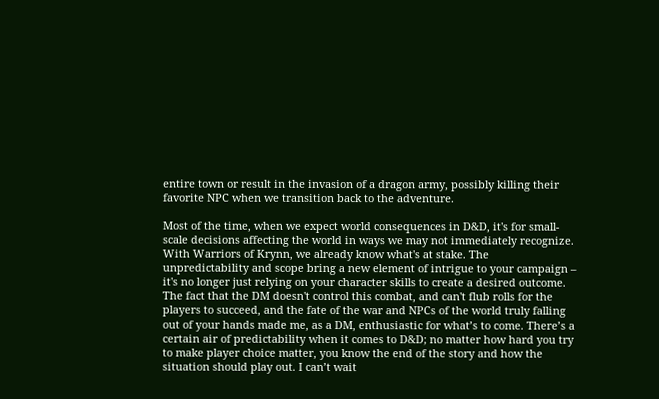entire town or result in the invasion of a dragon army, possibly killing their favorite NPC when we transition back to the adventure.

Most of the time, when we expect world consequences in D&D, it's for small-scale decisions affecting the world in ways we may not immediately recognize. With Warriors of Krynn, we already know what's at stake. The unpredictability and scope bring a new element of intrigue to your campaign – it's no longer just relying on your character skills to create a desired outcome. The fact that the DM doesn't control this combat, and can't flub rolls for the players to succeed, and the fate of the war and NPCs of the world truly falling out of your hands made me, as a DM, enthusiastic for what’s to come. There’s a certain air of predictability when it comes to D&D; no matter how hard you try to make player choice matter, you know the end of the story and how the situation should play out. I can’t wait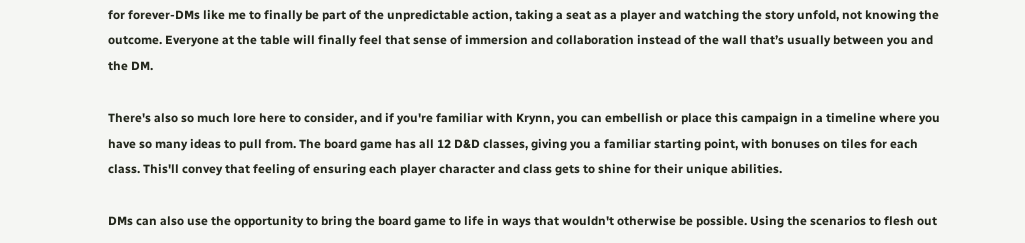for forever-DMs like me to finally be part of the unpredictable action, taking a seat as a player and watching the story unfold, not knowing the outcome. Everyone at the table will finally feel that sense of immersion and collaboration instead of the wall that’s usually between you and the DM.

There's also so much lore here to consider, and if you're familiar with Krynn, you can embellish or place this campaign in a timeline where you have so many ideas to pull from. The board game has all 12 D&D classes, giving you a familiar starting point, with bonuses on tiles for each class. This'll convey that feeling of ensuring each player character and class gets to shine for their unique abilities.

DMs can also use the opportunity to bring the board game to life in ways that wouldn't otherwise be possible. Using the scenarios to flesh out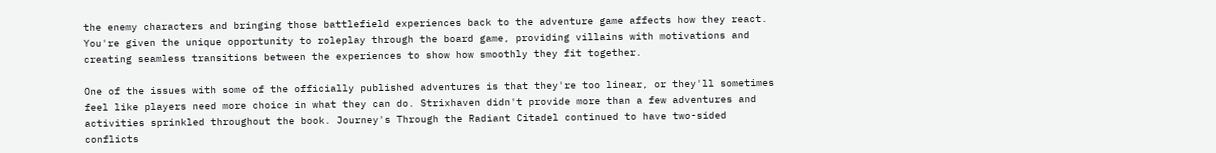the enemy characters and bringing those battlefield experiences back to the adventure game affects how they react. You're given the unique opportunity to roleplay through the board game, providing villains with motivations and creating seamless transitions between the experiences to show how smoothly they fit together.

One of the issues with some of the officially published adventures is that they're too linear, or they'll sometimes feel like players need more choice in what they can do. Strixhaven didn't provide more than a few adventures and activities sprinkled throughout the book. Journey's Through the Radiant Citadel continued to have two-sided conflicts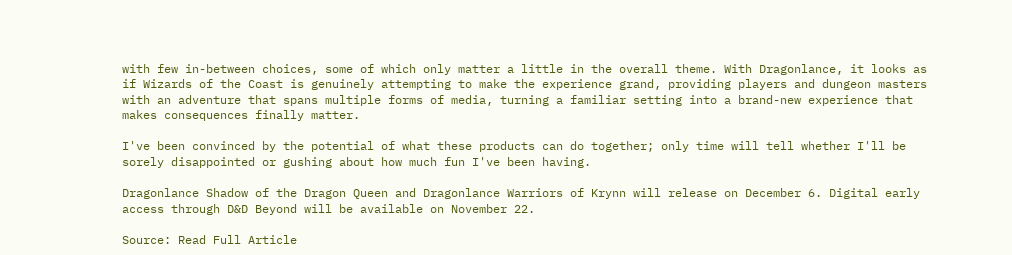with few in-between choices, some of which only matter a little in the overall theme. With Dragonlance, it looks as if Wizards of the Coast is genuinely attempting to make the experience grand, providing players and dungeon masters with an adventure that spans multiple forms of media, turning a familiar setting into a brand-new experience that makes consequences finally matter.

I've been convinced by the potential of what these products can do together; only time will tell whether I'll be sorely disappointed or gushing about how much fun I've been having.

Dragonlance Shadow of the Dragon Queen and Dragonlance Warriors of Krynn will release on December 6. Digital early access through D&D Beyond will be available on November 22.

Source: Read Full Article